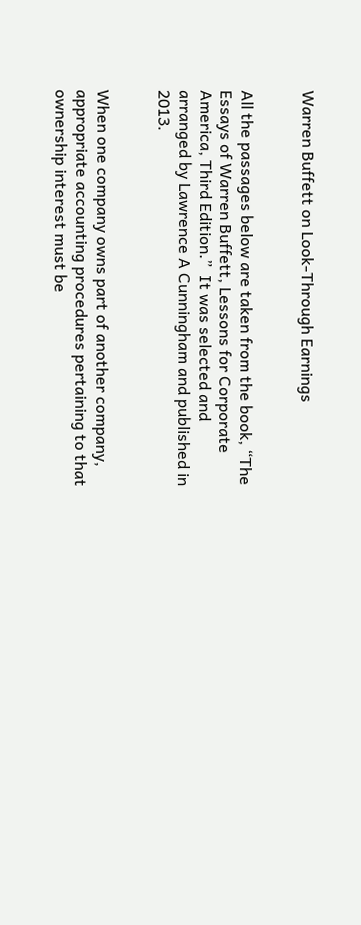Warren Buffett on Look-Through Earnings


All the passages below are taken from the book, “The Essays of Warren Buffett, Lessons for Corporate America, Third Edition.”  It was selected and arranged by Lawrence A Cunningham and published in 2013.


When one company owns part of another company, appropriate accounting procedures pertaining to that ownership interest must be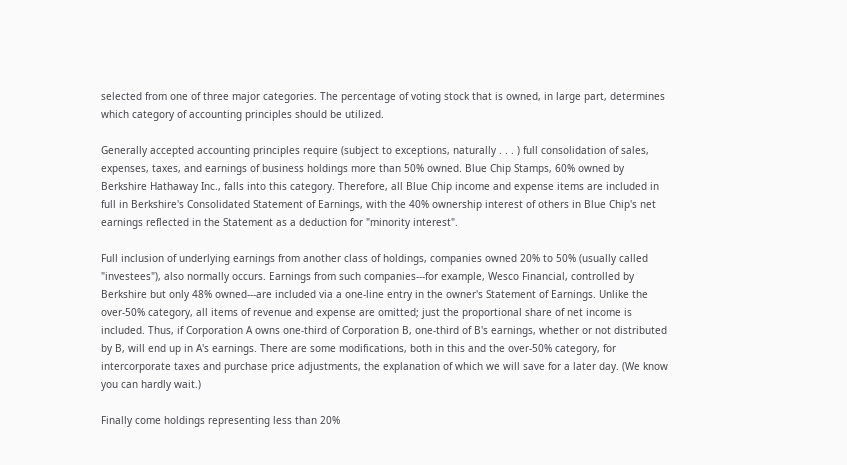selected from one of three major categories. The percentage of voting stock that is owned, in large part, determines which category of accounting principles should be utilized.

Generally accepted accounting principles require (subject to exceptions, naturally . . . ) full consolidation of sales, expenses, taxes, and earnings of business holdings more than 50% owned. Blue Chip Stamps, 60% owned by Berkshire Hathaway Inc., falls into this category. Therefore, all Blue Chip income and expense items are included in full in Berkshire's Consolidated Statement of Earnings, with the 40% ownership interest of others in Blue Chip's net earnings reflected in the Statement as a deduction for "minority interest".

Full inclusion of underlying earnings from another class of holdings, companies owned 20% to 50% (usually called "investees"), also normally occurs. Earnings from such companies---for example, Wesco Financial, controlled by Berkshire but only 48% owned---are included via a one-line entry in the owner's Statement of Earnings. Unlike the over-50% category, all items of revenue and expense are omitted; just the proportional share of net income is included. Thus, if Corporation A owns one-third of Corporation B, one-third of B's earnings, whether or not distributed by B, will end up in A's earnings. There are some modifications, both in this and the over-50% category, for intercorporate taxes and purchase price adjustments, the explanation of which we will save for a later day. (We know you can hardly wait.)

Finally come holdings representing less than 20%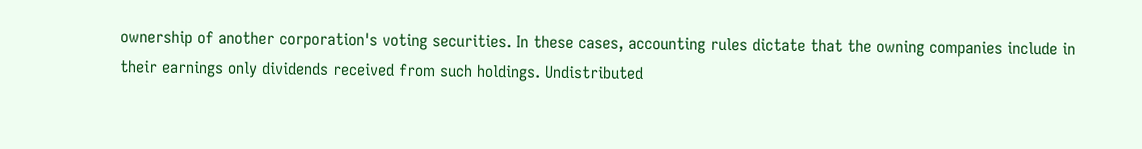ownership of another corporation's voting securities. In these cases, accounting rules dictate that the owning companies include in their earnings only dividends received from such holdings. Undistributed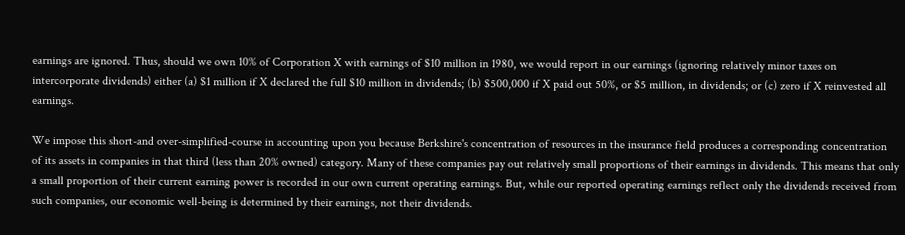earnings are ignored. Thus, should we own 10% of Corporation X with earnings of $10 million in 1980, we would report in our earnings (ignoring relatively minor taxes on intercorporate dividends) either (a) $1 million if X declared the full $10 million in dividends; (b) $500,000 if X paid out 50%, or $5 million, in dividends; or (c) zero if X reinvested all earnings.

We impose this short-and over-simplified-course in accounting upon you because Berkshire's concentration of resources in the insurance field produces a corresponding concentration of its assets in companies in that third (less than 20% owned) category. Many of these companies pay out relatively small proportions of their earnings in dividends. This means that only a small proportion of their current earning power is recorded in our own current operating earnings. But, while our reported operating earnings reflect only the dividends received from such companies, our economic well-being is determined by their earnings, not their dividends.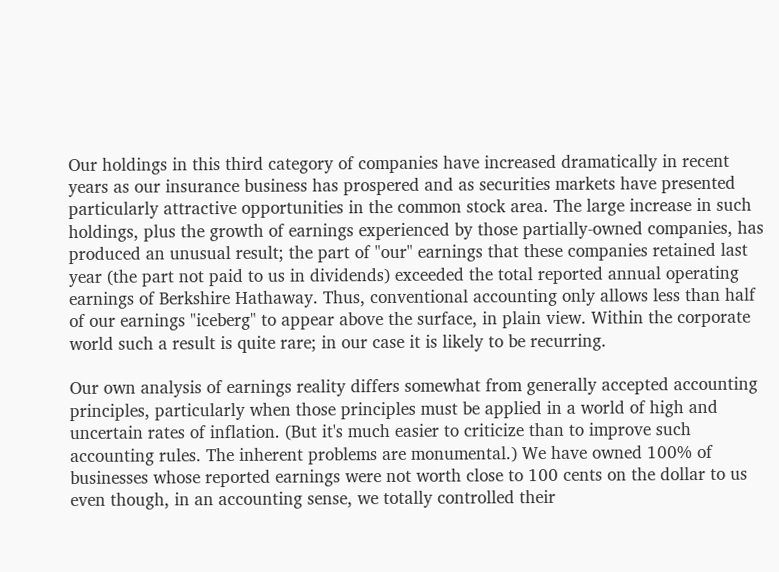Our holdings in this third category of companies have increased dramatically in recent years as our insurance business has prospered and as securities markets have presented particularly attractive opportunities in the common stock area. The large increase in such holdings, plus the growth of earnings experienced by those partially-owned companies, has produced an unusual result; the part of "our" earnings that these companies retained last year (the part not paid to us in dividends) exceeded the total reported annual operating earnings of Berkshire Hathaway. Thus, conventional accounting only allows less than half of our earnings "iceberg" to appear above the surface, in plain view. Within the corporate world such a result is quite rare; in our case it is likely to be recurring.

Our own analysis of earnings reality differs somewhat from generally accepted accounting principles, particularly when those principles must be applied in a world of high and uncertain rates of inflation. (But it's much easier to criticize than to improve such accounting rules. The inherent problems are monumental.) We have owned 100% of businesses whose reported earnings were not worth close to 100 cents on the dollar to us even though, in an accounting sense, we totally controlled their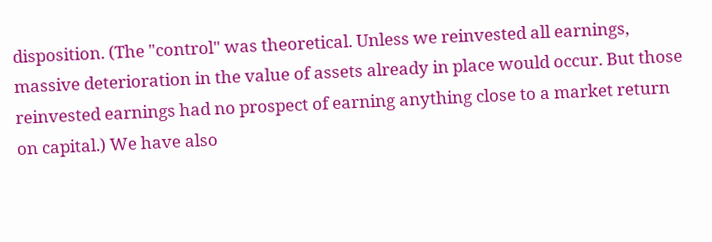disposition. (The "control" was theoretical. Unless we reinvested all earnings, massive deterioration in the value of assets already in place would occur. But those reinvested earnings had no prospect of earning anything close to a market return on capital.) We have also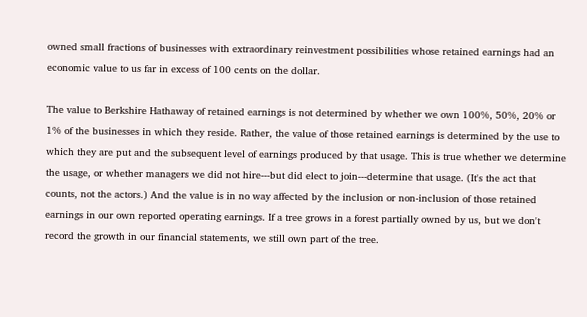owned small fractions of businesses with extraordinary reinvestment possibilities whose retained earnings had an economic value to us far in excess of 100 cents on the dollar.

The value to Berkshire Hathaway of retained earnings is not determined by whether we own 100%, 50%, 20% or 1% of the businesses in which they reside. Rather, the value of those retained earnings is determined by the use to which they are put and the subsequent level of earnings produced by that usage. This is true whether we determine the usage, or whether managers we did not hire---but did elect to join---determine that usage. (It's the act that counts, not the actors.) And the value is in no way affected by the inclusion or non-inclusion of those retained earnings in our own reported operating earnings. If a tree grows in a forest partially owned by us, but we don't record the growth in our financial statements, we still own part of the tree.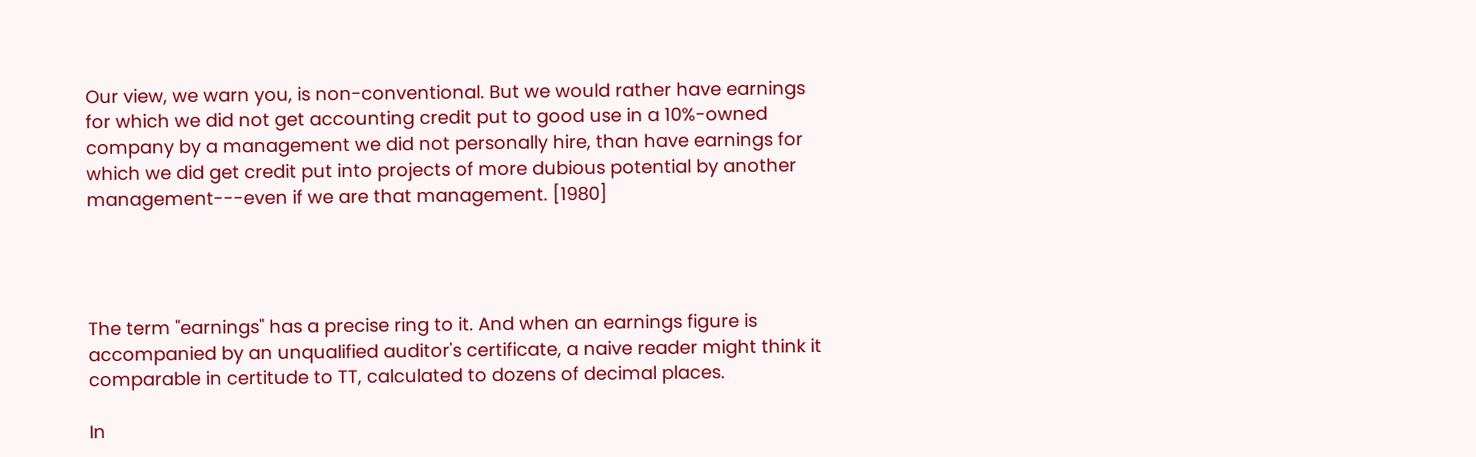Our view, we warn you, is non-conventional. But we would rather have earnings for which we did not get accounting credit put to good use in a 10%-owned company by a management we did not personally hire, than have earnings for which we did get credit put into projects of more dubious potential by another management---even if we are that management. [1980]




The term "earnings" has a precise ring to it. And when an earnings figure is accompanied by an unqualified auditor's certificate, a naive reader might think it comparable in certitude to TT, calculated to dozens of decimal places.

In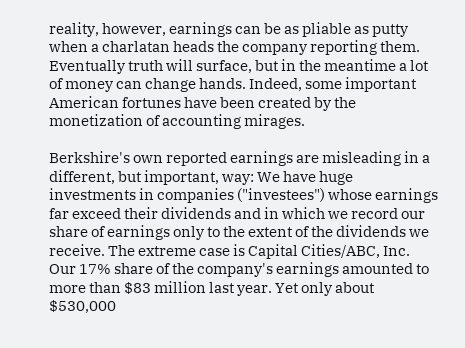reality, however, earnings can be as pliable as putty when a charlatan heads the company reporting them. Eventually truth will surface, but in the meantime a lot of money can change hands. Indeed, some important American fortunes have been created by the monetization of accounting mirages.

Berkshire's own reported earnings are misleading in a different, but important, way: We have huge investments in companies ("investees") whose earnings far exceed their dividends and in which we record our share of earnings only to the extent of the dividends we receive. The extreme case is Capital Cities/ABC, Inc. Our 17% share of the company's earnings amounted to more than $83 million last year. Yet only about $530,000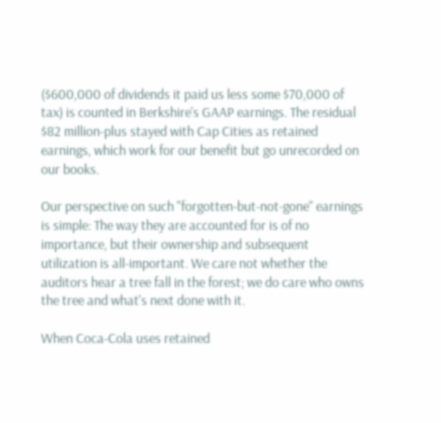($600,000 of dividends it paid us less some $70,000 of tax) is counted in Berkshire's GAAP earnings. The residual $82 million-plus stayed with Cap Cities as retained earnings, which work for our benefit but go unrecorded on our books.

Our perspective on such "forgotten-but-not-gone" earnings is simple: The way they are accounted for is of no importance, but their ownership and subsequent utilization is all-important. We care not whether the auditors hear a tree fall in the forest; we do care who owns the tree and what's next done with it.

When Coca-Cola uses retained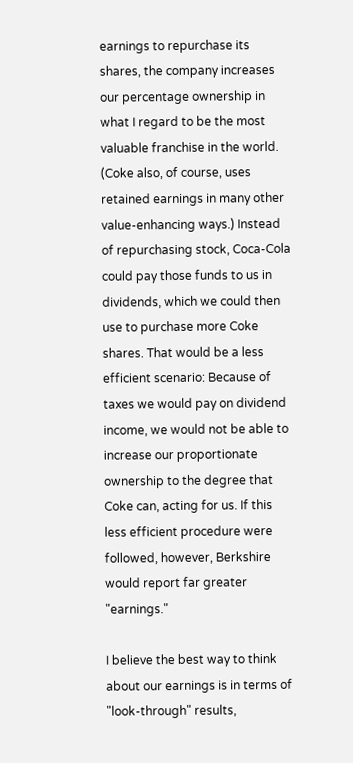earnings to repurchase its shares, the company increases our percentage ownership in what I regard to be the most valuable franchise in the world. (Coke also, of course, uses retained earnings in many other value-enhancing ways.) Instead of repurchasing stock, Coca-Cola could pay those funds to us in dividends, which we could then use to purchase more Coke shares. That would be a less efficient scenario: Because of taxes we would pay on dividend income, we would not be able to increase our proportionate ownership to the degree that Coke can, acting for us. If this less efficient procedure were followed, however, Berkshire would report far greater "earnings."

I believe the best way to think about our earnings is in terms of "look-through" results,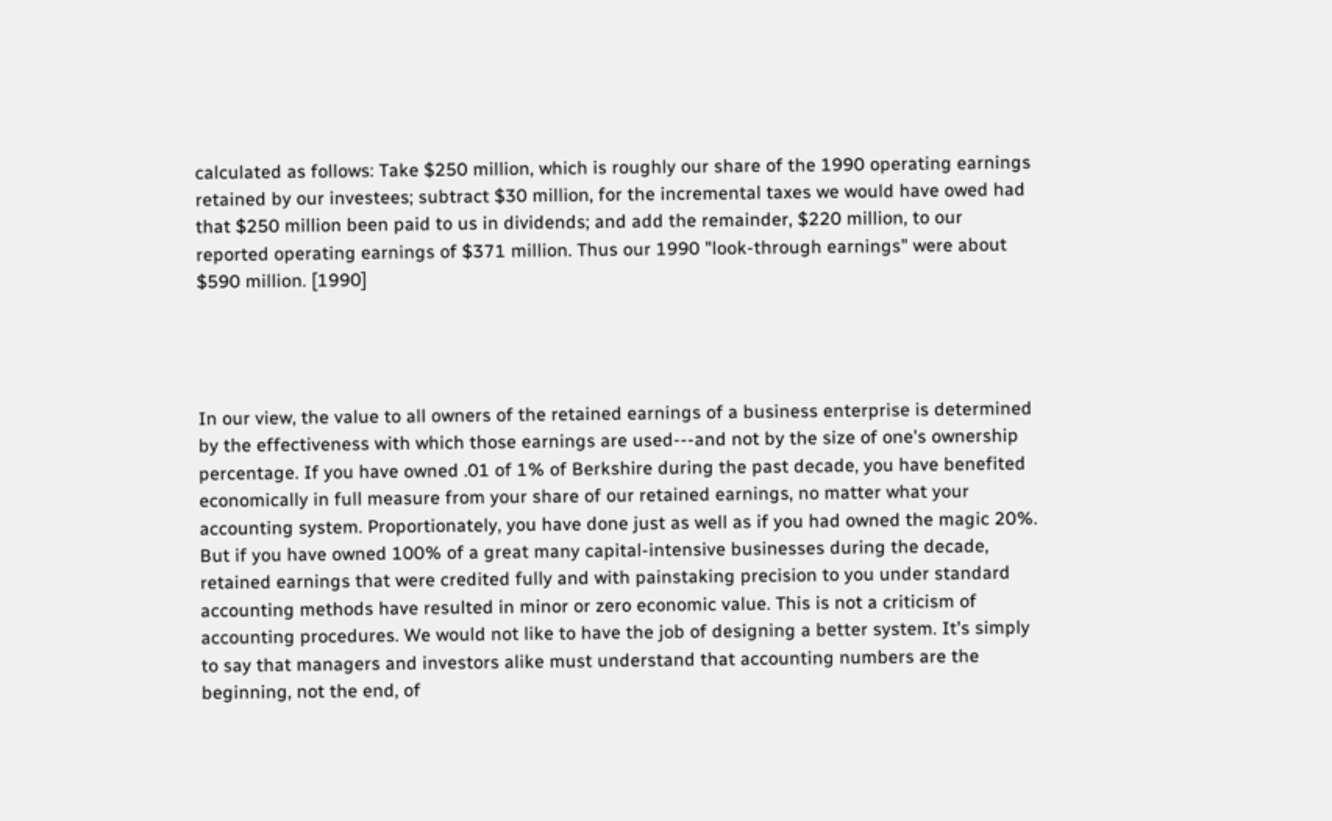calculated as follows: Take $250 million, which is roughly our share of the 1990 operating earnings retained by our investees; subtract $30 million, for the incremental taxes we would have owed had that $250 million been paid to us in dividends; and add the remainder, $220 million, to our reported operating earnings of $371 million. Thus our 1990 "look-through earnings" were about $590 million. [1990]




In our view, the value to all owners of the retained earnings of a business enterprise is determined by the effectiveness with which those earnings are used---and not by the size of one's ownership percentage. If you have owned .01 of 1% of Berkshire during the past decade, you have benefited economically in full measure from your share of our retained earnings, no matter what your accounting system. Proportionately, you have done just as well as if you had owned the magic 20%. But if you have owned 100% of a great many capital-intensive businesses during the decade, retained earnings that were credited fully and with painstaking precision to you under standard accounting methods have resulted in minor or zero economic value. This is not a criticism of accounting procedures. We would not like to have the job of designing a better system. It's simply to say that managers and investors alike must understand that accounting numbers are the beginning, not the end, of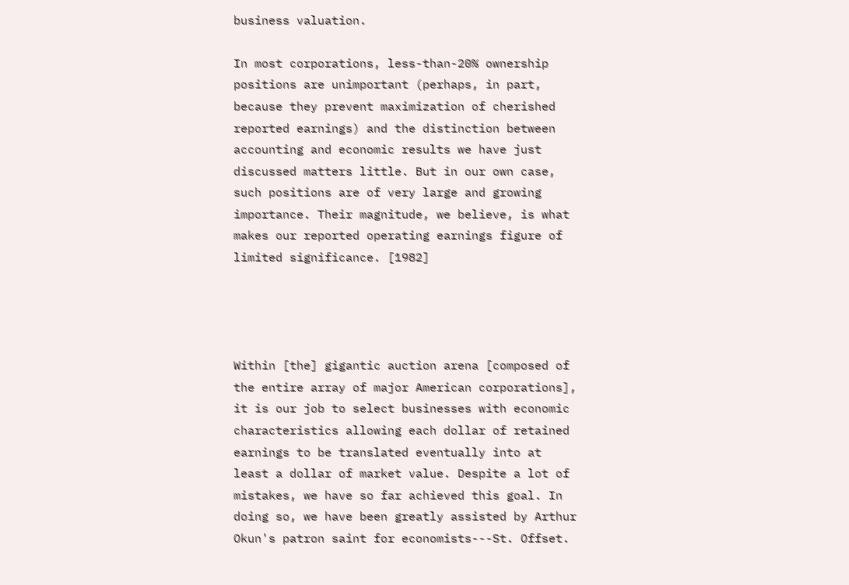business valuation.

In most corporations, less-than-20% ownership positions are unimportant (perhaps, in part, because they prevent maximization of cherished reported earnings) and the distinction between accounting and economic results we have just discussed matters little. But in our own case, such positions are of very large and growing importance. Their magnitude, we believe, is what makes our reported operating earnings figure of limited significance. [1982]




Within [the] gigantic auction arena [composed of the entire array of major American corporations], it is our job to select businesses with economic characteristics allowing each dollar of retained earnings to be translated eventually into at least a dollar of market value. Despite a lot of mistakes, we have so far achieved this goal. In doing so, we have been greatly assisted by Arthur Okun's patron saint for economists---St. Offset.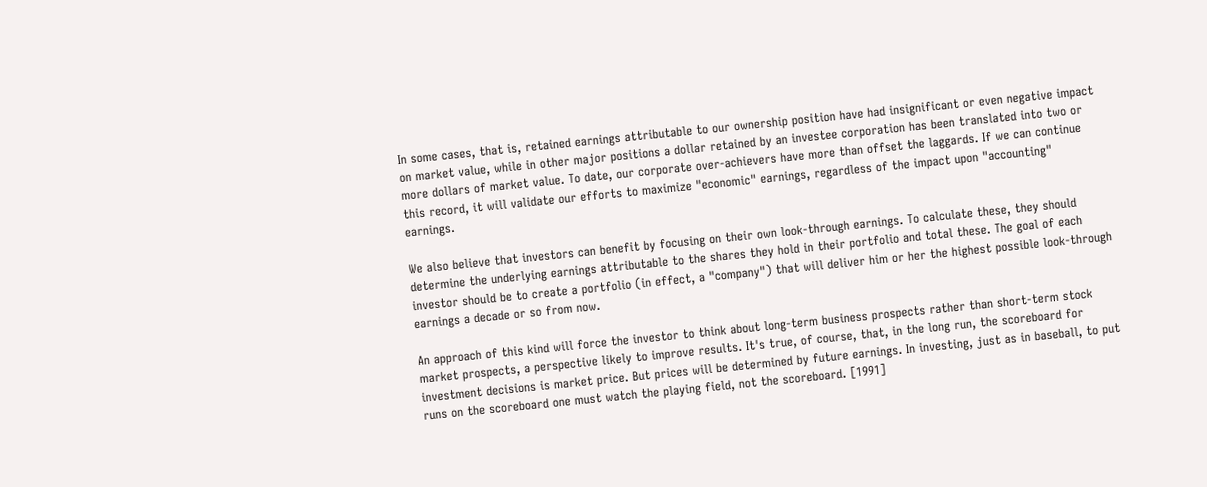In some cases, that is, retained earnings attributable to our ownership position have had insignificant or even negative impact on market value, while in other major positions a dollar retained by an investee corporation has been translated into two or more dollars of market value. To date, our corporate over-achievers have more than offset the laggards. If we can continue this record, it will validate our efforts to maximize "economic" earnings, regardless of the impact upon "accounting" earnings.

We also believe that investors can benefit by focusing on their own look-through earnings. To calculate these, they should determine the underlying earnings attributable to the shares they hold in their portfolio and total these. The goal of each investor should be to create a portfolio (in effect, a "company") that will deliver him or her the highest possible look-through earnings a decade or so from now.

An approach of this kind will force the investor to think about long-term business prospects rather than short-term stock market prospects, a perspective likely to improve results. It's true, of course, that, in the long run, the scoreboard for investment decisions is market price. But prices will be determined by future earnings. In investing, just as in baseball, to put runs on the scoreboard one must watch the playing field, not the scoreboard. [1991]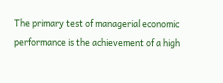The primary test of managerial economic performance is the achievement of a high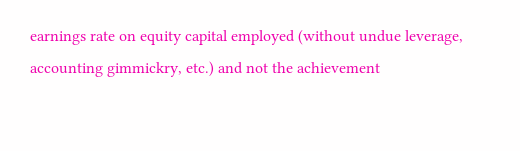earnings rate on equity capital employed (without undue leverage, accounting gimmickry, etc.) and not the achievement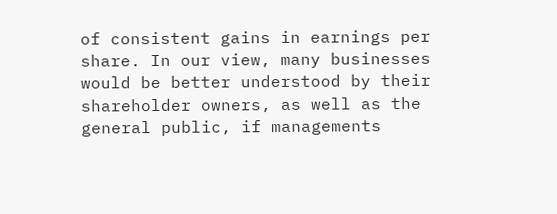of consistent gains in earnings per share. In our view, many businesses would be better understood by their shareholder owners, as well as the general public, if managements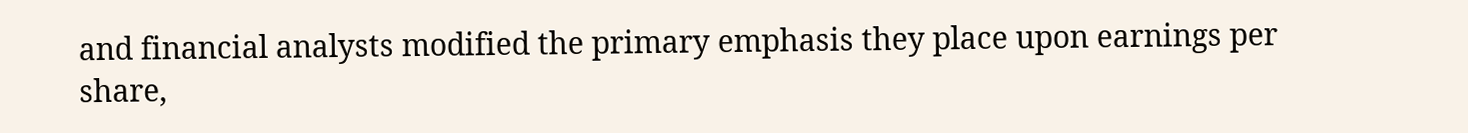and financial analysts modified the primary emphasis they place upon earnings per share,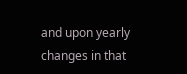and upon yearly changes in that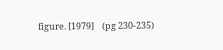figure. [1979]    (pg 230-235)